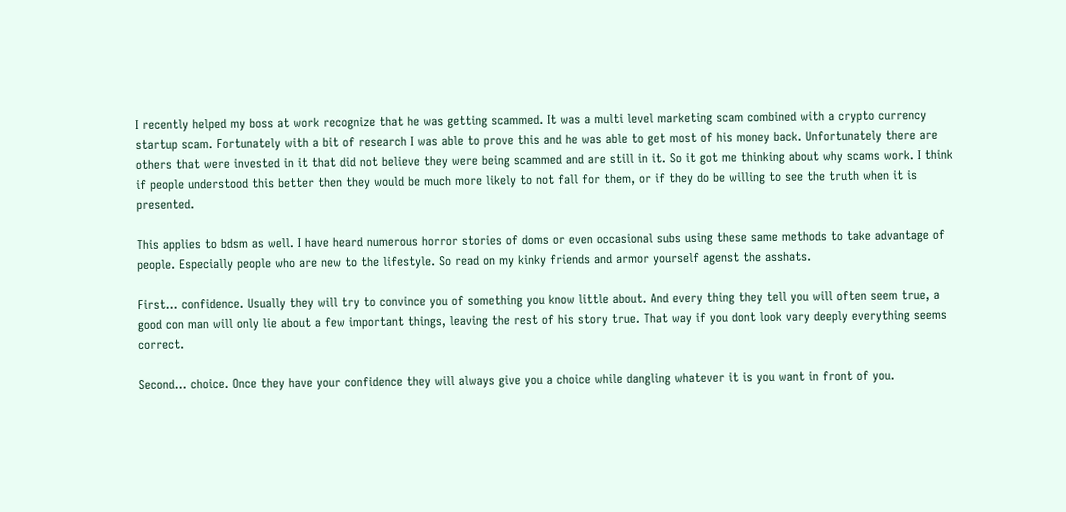I recently helped my boss at work recognize that he was getting scammed. It was a multi level marketing scam combined with a crypto currency startup scam. Fortunately with a bit of research I was able to prove this and he was able to get most of his money back. Unfortunately there are others that were invested in it that did not believe they were being scammed and are still in it. So it got me thinking about why scams work. I think if people understood this better then they would be much more likely to not fall for them, or if they do be willing to see the truth when it is presented.

This applies to bdsm as well. I have heard numerous horror stories of doms or even occasional subs using these same methods to take advantage of people. Especially people who are new to the lifestyle. So read on my kinky friends and armor yourself agenst the asshats.

First… confidence. Usually they will try to convince you of something you know little about. And every thing they tell you will often seem true, a good con man will only lie about a few important things, leaving the rest of his story true. That way if you dont look vary deeply everything seems correct.

Second… choice. Once they have your confidence they will always give you a choice while dangling whatever it is you want in front of you.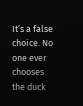It’s a false choice. No one ever chooses the duck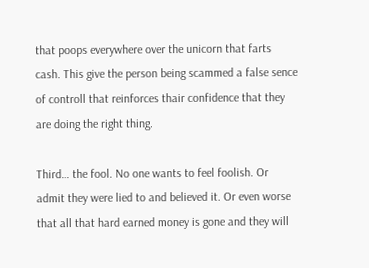that poops everywhere over the unicorn that farts cash. This give the person being scammed a false sence of controll that reinforces thair confidence that they are doing the right thing.

Third… the fool. No one wants to feel foolish. Or admit they were lied to and believed it. Or even worse that all that hard earned money is gone and they will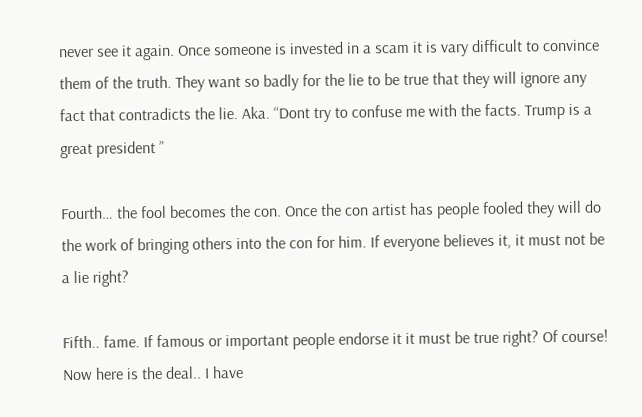never see it again. Once someone is invested in a scam it is vary difficult to convince them of the truth. They want so badly for the lie to be true that they will ignore any fact that contradicts the lie. Aka. “Dont try to confuse me with the facts. Trump is a great president ”

Fourth… the fool becomes the con. Once the con artist has people fooled they will do the work of bringing others into the con for him. If everyone believes it, it must not be a lie right?

Fifth.. fame. If famous or important people endorse it it must be true right? Of course! Now here is the deal.. I have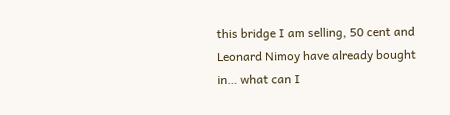this bridge I am selling, 50 cent and Leonard Nimoy have already bought in… what can I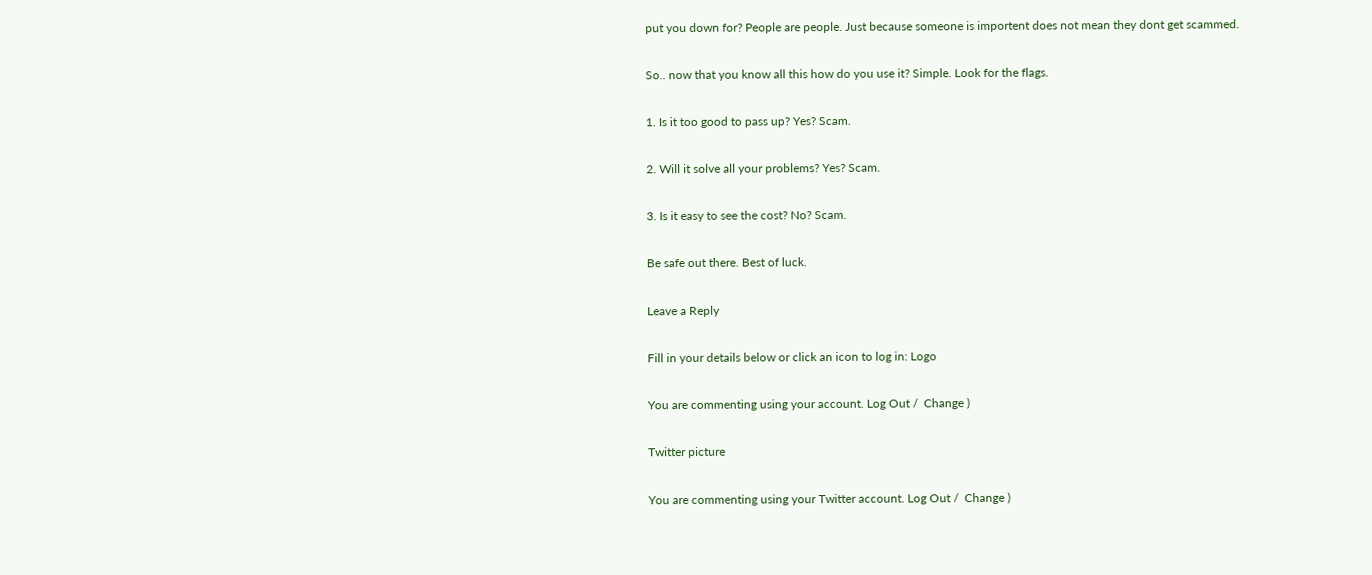put you down for? People are people. Just because someone is importent does not mean they dont get scammed.

So.. now that you know all this how do you use it? Simple. Look for the flags.

1. Is it too good to pass up? Yes? Scam.

2. Will it solve all your problems? Yes? Scam.

3. Is it easy to see the cost? No? Scam.

Be safe out there. Best of luck.

Leave a Reply

Fill in your details below or click an icon to log in: Logo

You are commenting using your account. Log Out /  Change )

Twitter picture

You are commenting using your Twitter account. Log Out /  Change )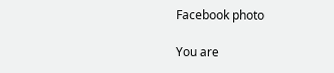Facebook photo

You are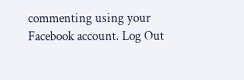commenting using your Facebook account. Log Out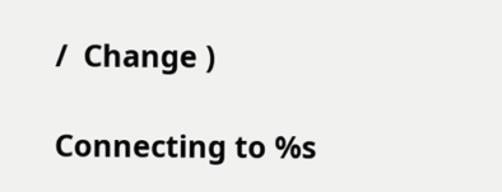/  Change )

Connecting to %s